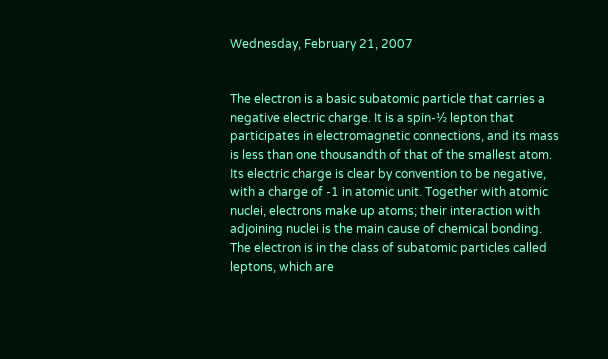Wednesday, February 21, 2007


The electron is a basic subatomic particle that carries a negative electric charge. It is a spin-½ lepton that participates in electromagnetic connections, and its mass is less than one thousandth of that of the smallest atom. Its electric charge is clear by convention to be negative, with a charge of -1 in atomic unit. Together with atomic nuclei, electrons make up atoms; their interaction with adjoining nuclei is the main cause of chemical bonding.
The electron is in the class of subatomic particles called leptons, which are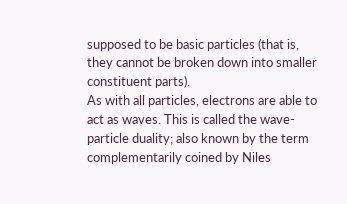supposed to be basic particles (that is, they cannot be broken down into smaller constituent parts).
As with all particles, electrons are able to act as waves. This is called the wave-particle duality; also known by the term complementarily coined by Niles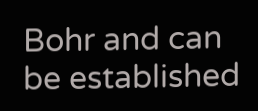Bohr and can be established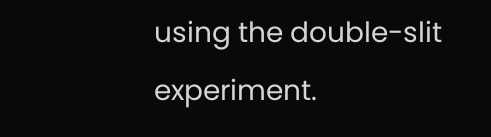using the double-slit experiment.